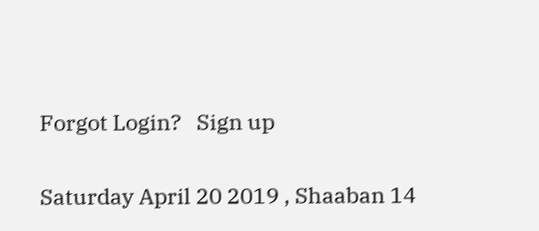Forgot Login?   Sign up

Saturday April 20 2019 , Shaaban 14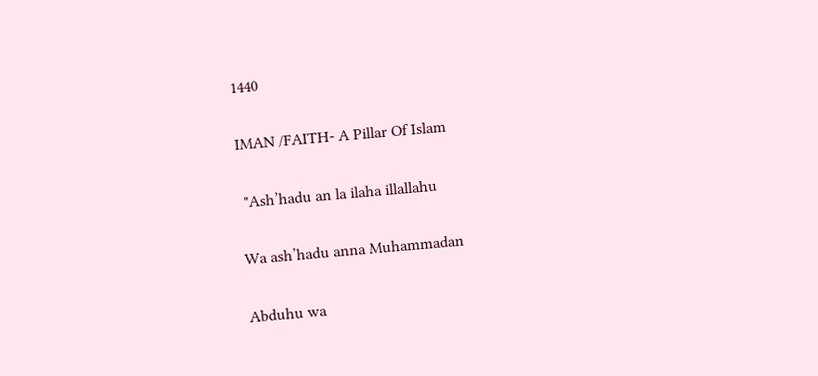1440

IMAN /FAITH- A Pillar Of Islam

 "Ash’hadu an la ilaha illallahu

Wa ash’hadu anna Muhammadan

Abduhu wa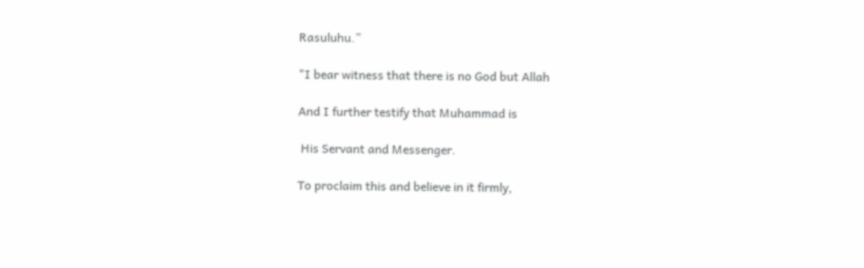Rasuluhu.”

"I bear witness that there is no God but Allah

And I further testify that Muhammad is

 His Servant and Messenger.

To proclaim this and believe in it firmly,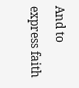And to express faith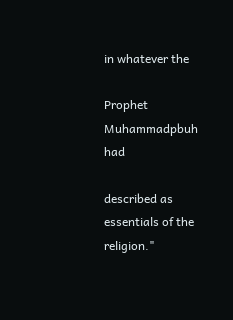in whatever the

Prophet Muhammadpbuh had

described as essentials of the religion."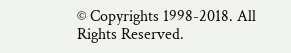© Copyrights 1998-2018. All Rights Reserved.